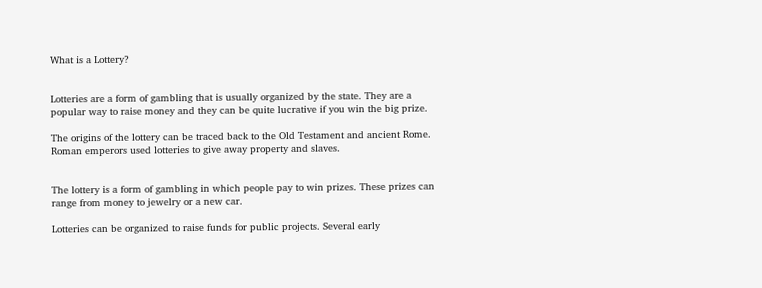What is a Lottery?


Lotteries are a form of gambling that is usually organized by the state. They are a popular way to raise money and they can be quite lucrative if you win the big prize.

The origins of the lottery can be traced back to the Old Testament and ancient Rome. Roman emperors used lotteries to give away property and slaves.


The lottery is a form of gambling in which people pay to win prizes. These prizes can range from money to jewelry or a new car.

Lotteries can be organized to raise funds for public projects. Several early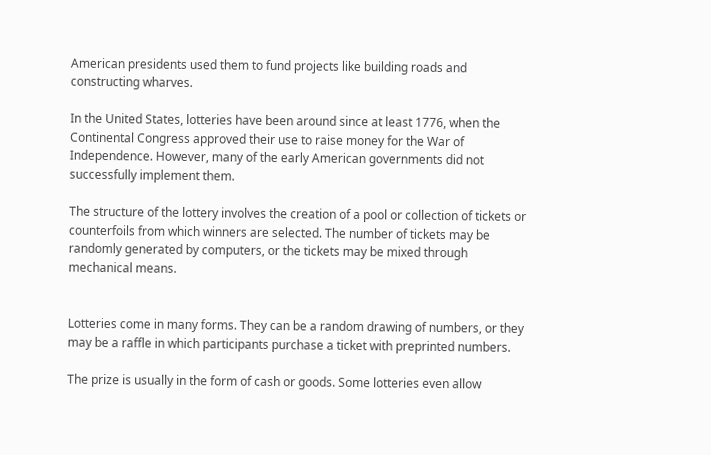American presidents used them to fund projects like building roads and constructing wharves.

In the United States, lotteries have been around since at least 1776, when the Continental Congress approved their use to raise money for the War of Independence. However, many of the early American governments did not successfully implement them.

The structure of the lottery involves the creation of a pool or collection of tickets or counterfoils from which winners are selected. The number of tickets may be randomly generated by computers, or the tickets may be mixed through mechanical means.


Lotteries come in many forms. They can be a random drawing of numbers, or they may be a raffle in which participants purchase a ticket with preprinted numbers.

The prize is usually in the form of cash or goods. Some lotteries even allow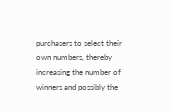purchasers to select their own numbers, thereby increasing the number of winners and possibly the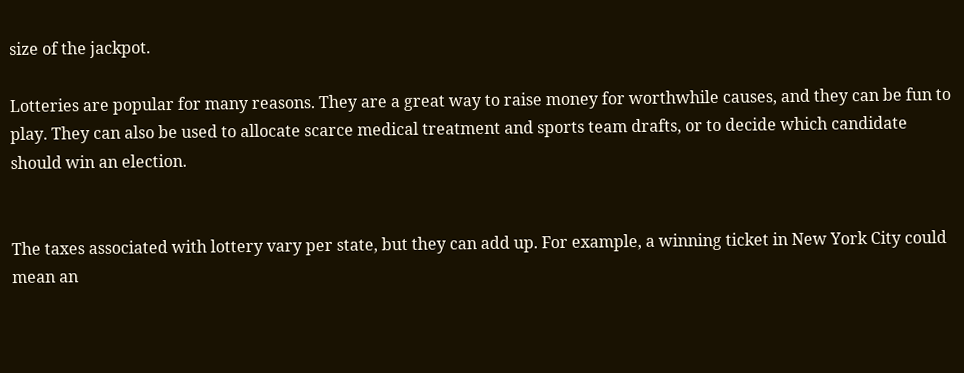size of the jackpot.

Lotteries are popular for many reasons. They are a great way to raise money for worthwhile causes, and they can be fun to play. They can also be used to allocate scarce medical treatment and sports team drafts, or to decide which candidate should win an election.


The taxes associated with lottery vary per state, but they can add up. For example, a winning ticket in New York City could mean an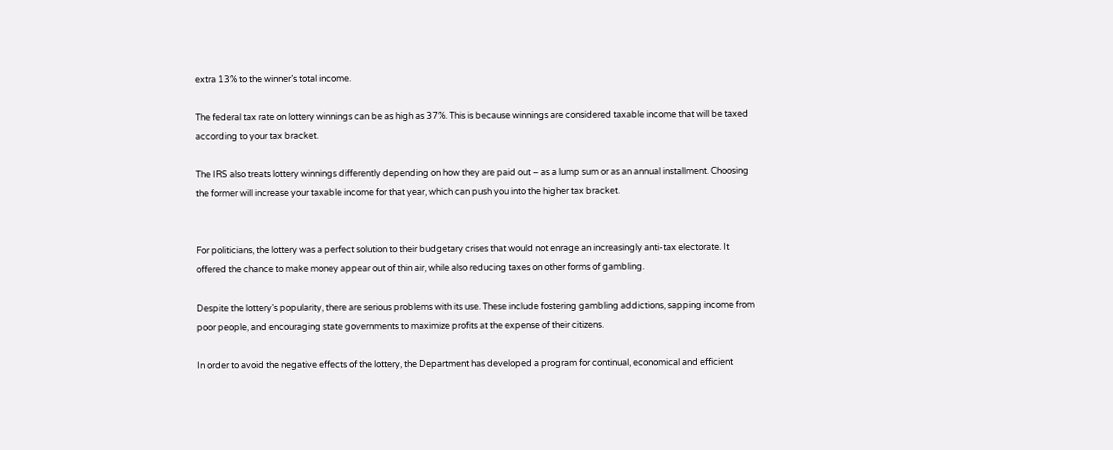extra 13% to the winner’s total income.

The federal tax rate on lottery winnings can be as high as 37%. This is because winnings are considered taxable income that will be taxed according to your tax bracket.

The IRS also treats lottery winnings differently depending on how they are paid out – as a lump sum or as an annual installment. Choosing the former will increase your taxable income for that year, which can push you into the higher tax bracket.


For politicians, the lottery was a perfect solution to their budgetary crises that would not enrage an increasingly anti-tax electorate. It offered the chance to make money appear out of thin air, while also reducing taxes on other forms of gambling.

Despite the lottery’s popularity, there are serious problems with its use. These include fostering gambling addictions, sapping income from poor people, and encouraging state governments to maximize profits at the expense of their citizens.

In order to avoid the negative effects of the lottery, the Department has developed a program for continual, economical and efficient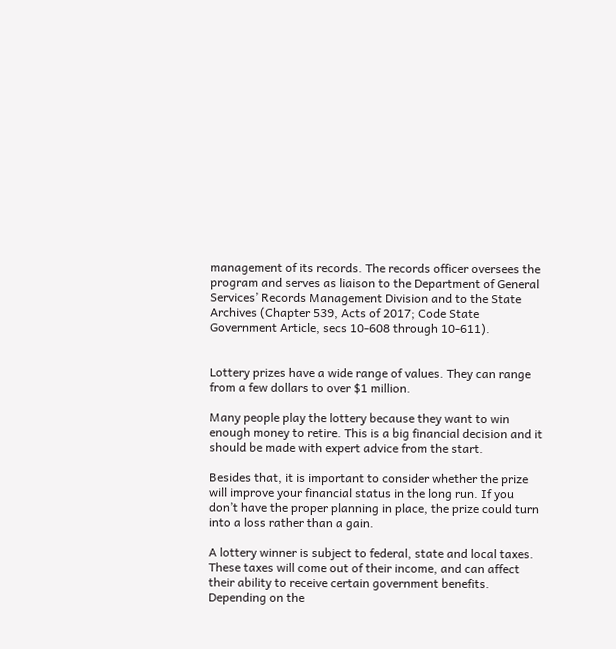management of its records. The records officer oversees the program and serves as liaison to the Department of General Services’ Records Management Division and to the State Archives (Chapter 539, Acts of 2017; Code State Government Article, secs 10-608 through 10-611).


Lottery prizes have a wide range of values. They can range from a few dollars to over $1 million.

Many people play the lottery because they want to win enough money to retire. This is a big financial decision and it should be made with expert advice from the start.

Besides that, it is important to consider whether the prize will improve your financial status in the long run. If you don’t have the proper planning in place, the prize could turn into a loss rather than a gain.

A lottery winner is subject to federal, state and local taxes. These taxes will come out of their income, and can affect their ability to receive certain government benefits. Depending on the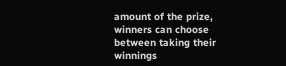amount of the prize, winners can choose between taking their winnings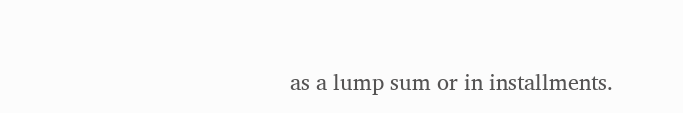as a lump sum or in installments.